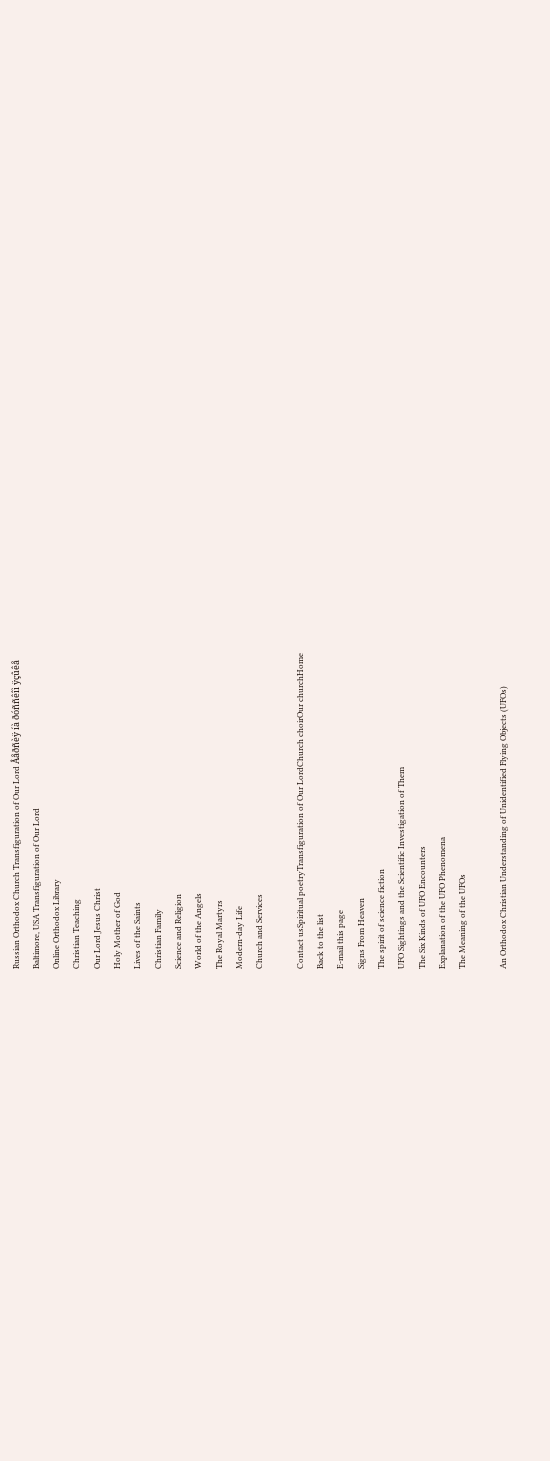Russian Orthodox Church Transfiguration of Our Lord Âåðñèÿ íà ðóññêîì ÿçûêå
Baltimore, USA Transfiguration of Our Lord
Online Orthodox Library
Christian Teaching
Our Lord Jesus Christ
Holy Mother of God
Lives of the Saints
Christian Family
Science and Religion
World of the Angels
The Royal Martyrs
Modern-day Life
Church and Services

Contact usSpiritual poetryTransfiguration of Our LordChurch choirOur churchHome
Back to the list
E-mail this page
Signs From Heaven
The spirit of science fiction
UFO Sightings and the Scientific Investigation of Them
The Six Kinds of UFO Encounters
Explanation of the UFO Phenomena
The Meaning of the UFOs

An Orthodox Christian Understanding of Unidentified Flying Objects (UFOs)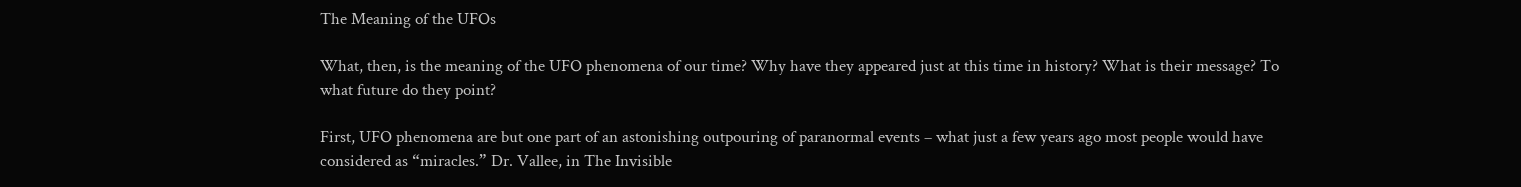The Meaning of the UFOs

What, then, is the meaning of the UFO phenomena of our time? Why have they appeared just at this time in history? What is their message? To what future do they point?

First, UFO phenomena are but one part of an astonishing outpouring of paranormal events – what just a few years ago most people would have considered as “miracles.” Dr. Vallee, in The Invisible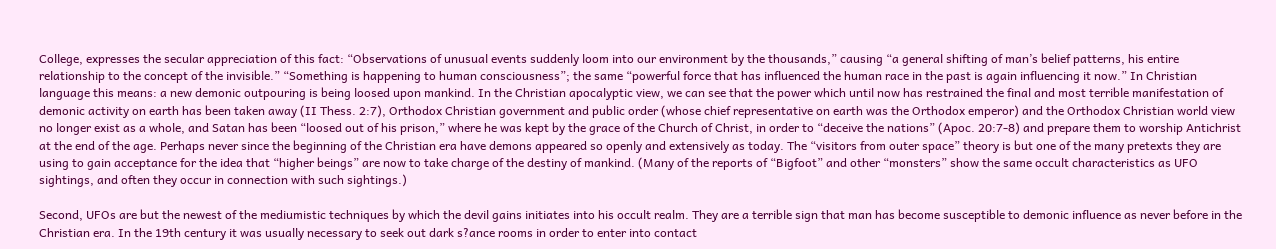College, expresses the secular appreciation of this fact: “Observations of unusual events suddenly loom into our environment by the thousands,” causing “a general shifting of man’s belief patterns, his entire relationship to the concept of the invisible.” “Something is happening to human consciousness”; the same “powerful force that has influenced the human race in the past is again influencing it now.” In Christian language this means: a new demonic outpouring is being loosed upon mankind. In the Christian apocalyptic view, we can see that the power which until now has restrained the final and most terrible manifestation of demonic activity on earth has been taken away (II Thess. 2:7), Orthodox Christian government and public order (whose chief representative on earth was the Orthodox emperor) and the Orthodox Christian world view no longer exist as a whole, and Satan has been “loosed out of his prison,” where he was kept by the grace of the Church of Christ, in order to “deceive the nations” (Apoc. 20:7-8) and prepare them to worship Antichrist at the end of the age. Perhaps never since the beginning of the Christian era have demons appeared so openly and extensively as today. The “visitors from outer space” theory is but one of the many pretexts they are using to gain acceptance for the idea that “higher beings” are now to take charge of the destiny of mankind. (Many of the reports of “Bigfoot” and other “monsters” show the same occult characteristics as UFO sightings, and often they occur in connection with such sightings.)

Second, UFOs are but the newest of the mediumistic techniques by which the devil gains initiates into his occult realm. They are a terrible sign that man has become susceptible to demonic influence as never before in the Christian era. In the 19th century it was usually necessary to seek out dark s?ance rooms in order to enter into contact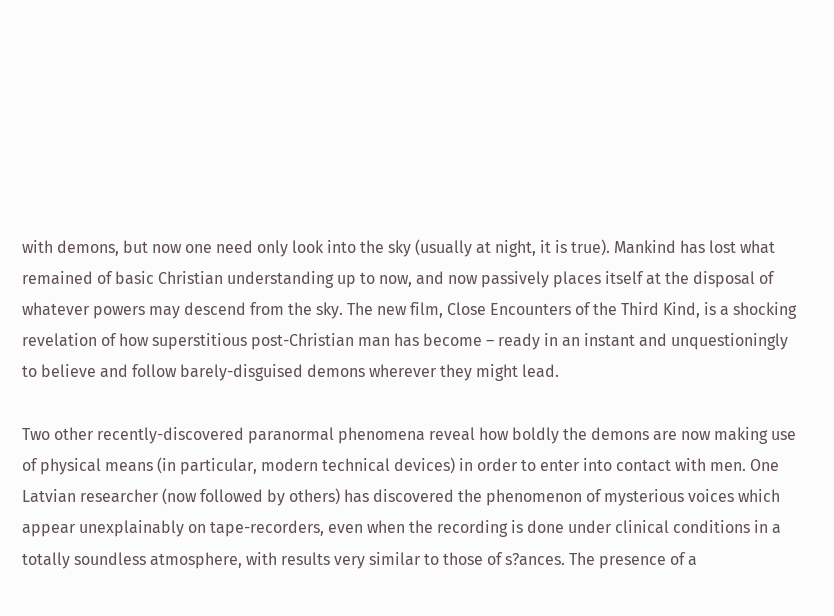with demons, but now one need only look into the sky (usually at night, it is true). Mankind has lost what remained of basic Christian understanding up to now, and now passively places itself at the disposal of whatever powers may descend from the sky. The new film, Close Encounters of the Third Kind, is a shocking revelation of how superstitious post-Christian man has become – ready in an instant and unquestioningly to believe and follow barely-disguised demons wherever they might lead.

Two other recently-discovered paranormal phenomena reveal how boldly the demons are now making use of physical means (in particular, modern technical devices) in order to enter into contact with men. One Latvian researcher (now followed by others) has discovered the phenomenon of mysterious voices which appear unexplainably on tape-recorders, even when the recording is done under clinical conditions in a totally soundless atmosphere, with results very similar to those of s?ances. The presence of a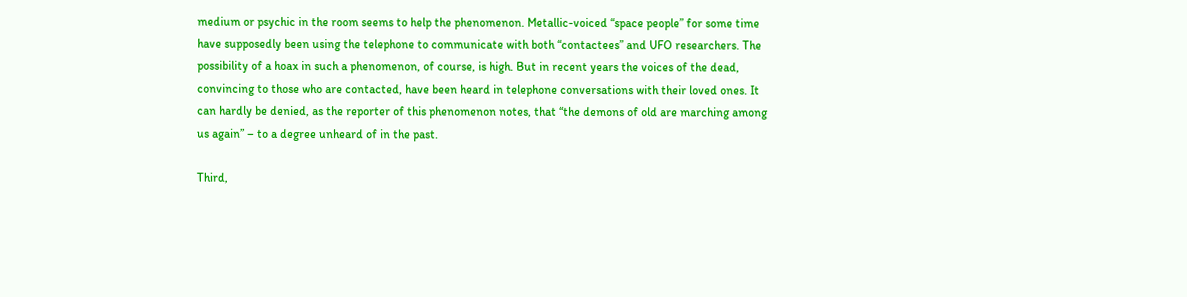medium or psychic in the room seems to help the phenomenon. Metallic-voiced “space people” for some time have supposedly been using the telephone to communicate with both “contactees” and UFO researchers. The possibility of a hoax in such a phenomenon, of course, is high. But in recent years the voices of the dead, convincing to those who are contacted, have been heard in telephone conversations with their loved ones. It can hardly be denied, as the reporter of this phenomenon notes, that “the demons of old are marching among us again” – to a degree unheard of in the past.

Third,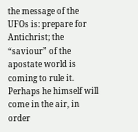the message of the UFOs is: prepare for Antichrist; the “saviour” of the apostate world is coming to rule it. Perhaps he himself will come in the air, in order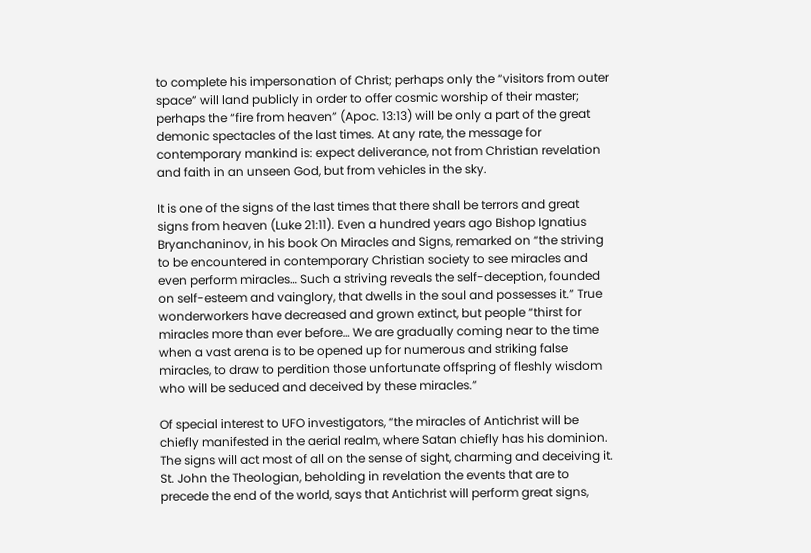to complete his impersonation of Christ; perhaps only the “visitors from outer space” will land publicly in order to offer cosmic worship of their master; perhaps the “fire from heaven” (Apoc. 13:13) will be only a part of the great demonic spectacles of the last times. At any rate, the message for contemporary mankind is: expect deliverance, not from Christian revelation and faith in an unseen God, but from vehicles in the sky.

It is one of the signs of the last times that there shall be terrors and great signs from heaven (Luke 21:11). Even a hundred years ago Bishop Ignatius Bryanchaninov, in his book On Miracles and Signs, remarked on “the striving to be encountered in contemporary Christian society to see miracles and even perform miracles… Such a striving reveals the self-deception, founded on self-esteem and vainglory, that dwells in the soul and possesses it.” True wonderworkers have decreased and grown extinct, but people “thirst for miracles more than ever before… We are gradually coming near to the time when a vast arena is to be opened up for numerous and striking false miracles, to draw to perdition those unfortunate offspring of fleshly wisdom who will be seduced and deceived by these miracles.”

Of special interest to UFO investigators, “the miracles of Antichrist will be chiefly manifested in the aerial realm, where Satan chiefly has his dominion. The signs will act most of all on the sense of sight, charming and deceiving it. St. John the Theologian, beholding in revelation the events that are to precede the end of the world, says that Antichrist will perform great signs,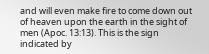and will even make fire to come down out of heaven upon the earth in the sight of men (Apoc. 13:13). This is the sign indicated by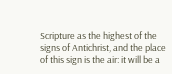Scripture as the highest of the signs of Antichrist, and the place of this sign is the air: it will be a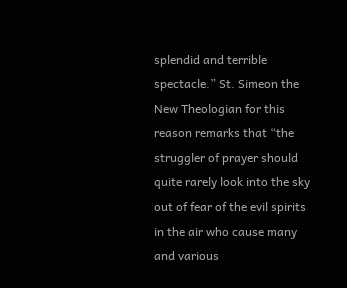splendid and terrible spectacle.” St. Simeon the New Theologian for this reason remarks that “the struggler of prayer should quite rarely look into the sky out of fear of the evil spirits in the air who cause many and various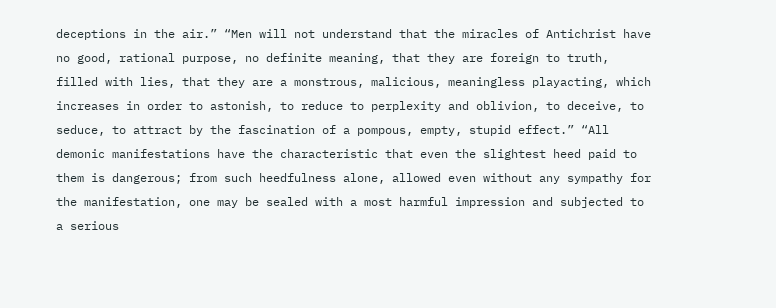deceptions in the air.” “Men will not understand that the miracles of Antichrist have no good, rational purpose, no definite meaning, that they are foreign to truth, filled with lies, that they are a monstrous, malicious, meaningless playacting, which increases in order to astonish, to reduce to perplexity and oblivion, to deceive, to seduce, to attract by the fascination of a pompous, empty, stupid effect.” “All demonic manifestations have the characteristic that even the slightest heed paid to them is dangerous; from such heedfulness alone, allowed even without any sympathy for the manifestation, one may be sealed with a most harmful impression and subjected to a serious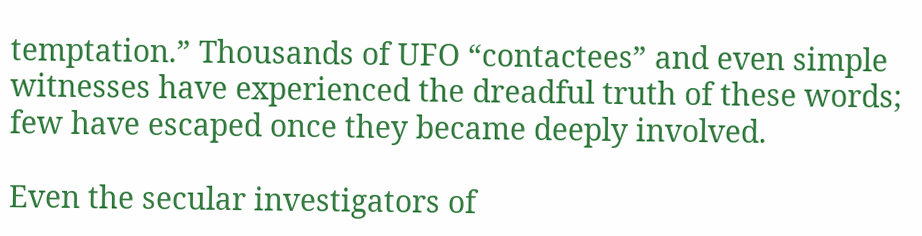temptation.” Thousands of UFO “contactees” and even simple witnesses have experienced the dreadful truth of these words; few have escaped once they became deeply involved.

Even the secular investigators of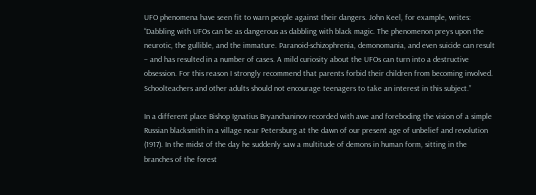UFO phenomena have seen fit to warn people against their dangers. John Keel, for example, writes: “Dabbling with UFOs can be as dangerous as dabbling with black magic. The phenomenon preys upon the neurotic, the gullible, and the immature. Paranoid-schizophrenia, demonomania, and even suicide can result – and has resulted in a number of cases. A mild curiosity about the UFOs can turn into a destructive obsession. For this reason I strongly recommend that parents forbid their children from becoming involved. Schoolteachers and other adults should not encourage teenagers to take an interest in this subject.”

In a different place Bishop Ignatius Bryanchaninov recorded with awe and foreboding the vision of a simple Russian blacksmith in a village near Petersburg at the dawn of our present age of unbelief and revolution (1917). In the midst of the day he suddenly saw a multitude of demons in human form, sitting in the branches of the forest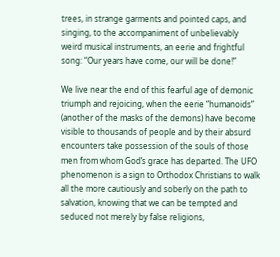trees, in strange garments and pointed caps, and singing, to the accompaniment of unbelievably weird musical instruments, an eerie and frightful song: “Our years have come, our will be done!”

We live near the end of this fearful age of demonic triumph and rejoicing, when the eerie “humanoids” (another of the masks of the demons) have become visible to thousands of people and by their absurd encounters take possession of the souls of those men from whom God’s grace has departed. The UFO phenomenon is a sign to Orthodox Christians to walk all the more cautiously and soberly on the path to salvation, knowing that we can be tempted and seduced not merely by false religions,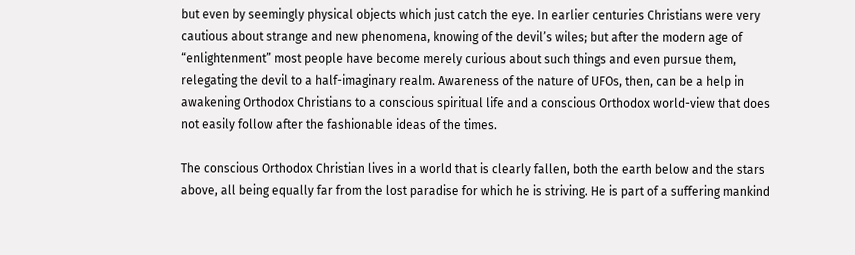but even by seemingly physical objects which just catch the eye. In earlier centuries Christians were very cautious about strange and new phenomena, knowing of the devil’s wiles; but after the modern age of “enlightenment” most people have become merely curious about such things and even pursue them, relegating the devil to a half-imaginary realm. Awareness of the nature of UFOs, then, can be a help in awakening Orthodox Christians to a conscious spiritual life and a conscious Orthodox world-view that does not easily follow after the fashionable ideas of the times.

The conscious Orthodox Christian lives in a world that is clearly fallen, both the earth below and the stars above, all being equally far from the lost paradise for which he is striving. He is part of a suffering mankind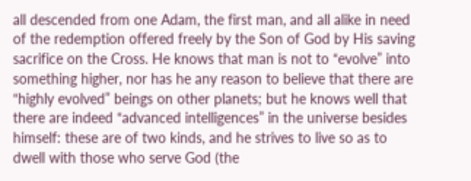all descended from one Adam, the first man, and all alike in need of the redemption offered freely by the Son of God by His saving sacrifice on the Cross. He knows that man is not to “evolve” into something higher, nor has he any reason to believe that there are “highly evolved” beings on other planets; but he knows well that there are indeed “advanced intelligences” in the universe besides himself: these are of two kinds, and he strives to live so as to dwell with those who serve God (the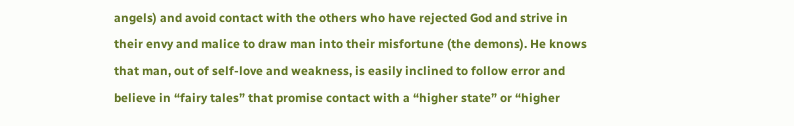angels) and avoid contact with the others who have rejected God and strive in their envy and malice to draw man into their misfortune (the demons). He knows that man, out of self-love and weakness, is easily inclined to follow error and believe in “fairy tales” that promise contact with a “higher state” or “higher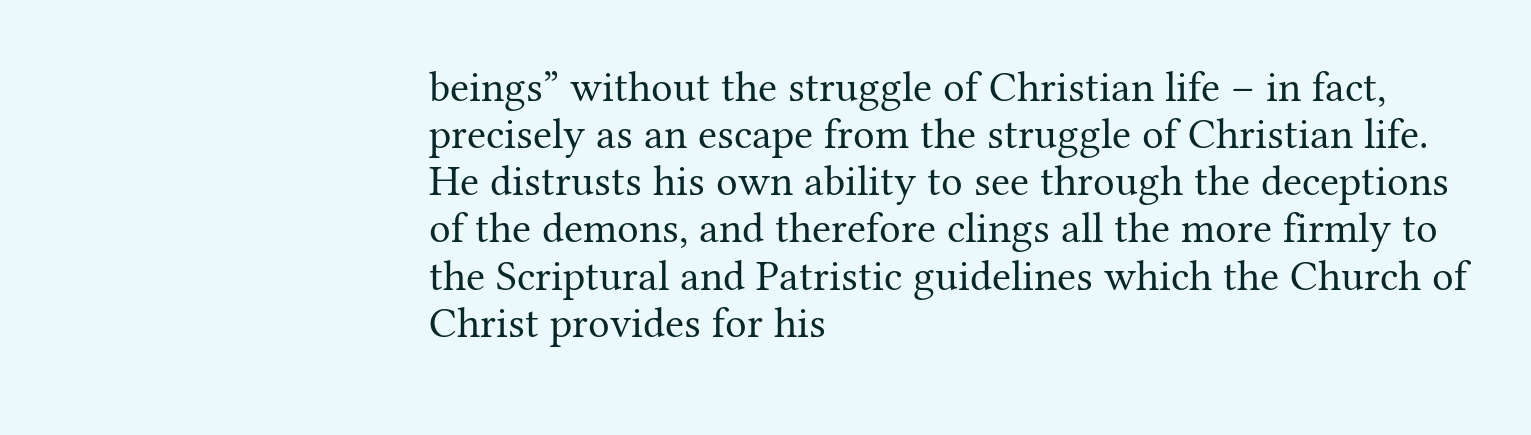beings” without the struggle of Christian life – in fact, precisely as an escape from the struggle of Christian life. He distrusts his own ability to see through the deceptions of the demons, and therefore clings all the more firmly to the Scriptural and Patristic guidelines which the Church of Christ provides for his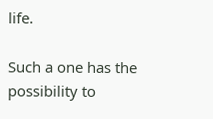life.

Such a one has the possibility to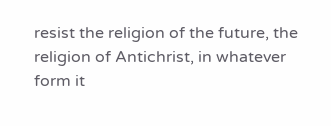resist the religion of the future, the religion of Antichrist, in whatever form it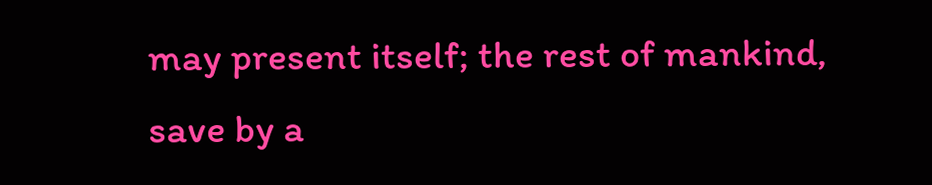may present itself; the rest of mankind, save by a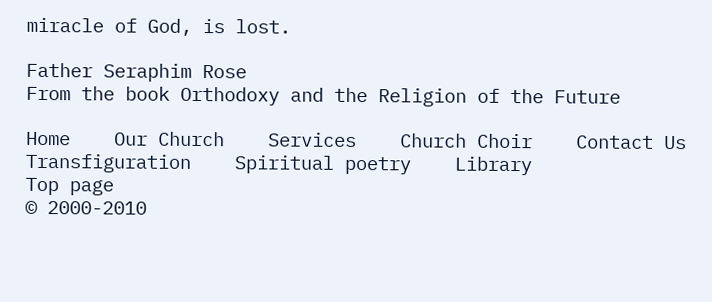miracle of God, is lost.

Father Seraphim Rose
From the book Orthodoxy and the Religion of the Future

Home    Our Church    Services    Church Choir    Contact Us
Transfiguration    Spiritual poetry    Library
Top page
© 2000-2010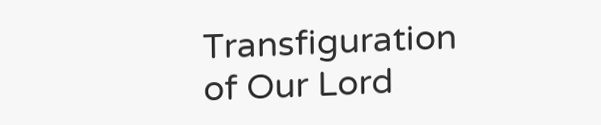Transfiguration of Our Lord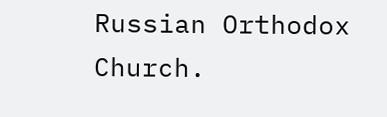Russian Orthodox Church.